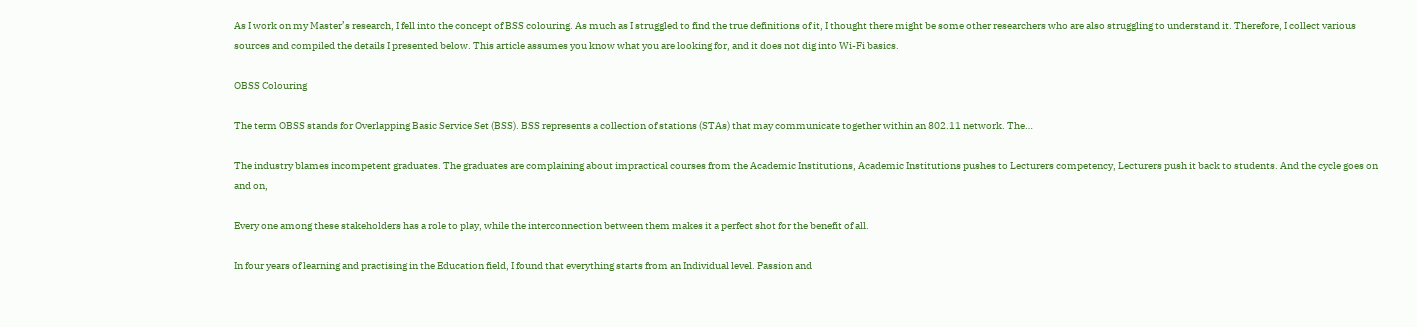As I work on my Master’s research, I fell into the concept of BSS colouring. As much as I struggled to find the true definitions of it, I thought there might be some other researchers who are also struggling to understand it. Therefore, I collect various sources and compiled the details I presented below. This article assumes you know what you are looking for, and it does not dig into Wi-Fi basics.

OBSS Colouring

The term OBSS stands for Overlapping Basic Service Set (BSS). BSS represents a collection of stations (STAs) that may communicate together within an 802.11 network. The…

The industry blames incompetent graduates. The graduates are complaining about impractical courses from the Academic Institutions, Academic Institutions pushes to Lecturers competency, Lecturers push it back to students. And the cycle goes on and on,

Every one among these stakeholders has a role to play, while the interconnection between them makes it a perfect shot for the benefit of all.

In four years of learning and practising in the Education field, I found that everything starts from an Individual level. Passion and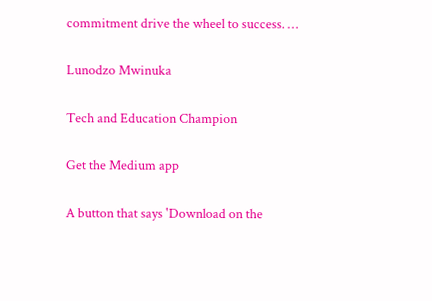commitment drive the wheel to success. …

Lunodzo Mwinuka

Tech and Education Champion

Get the Medium app

A button that says 'Download on the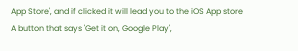App Store', and if clicked it will lead you to the iOS App store
A button that says 'Get it on, Google Play',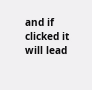and if clicked it will lead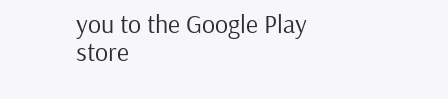you to the Google Play store